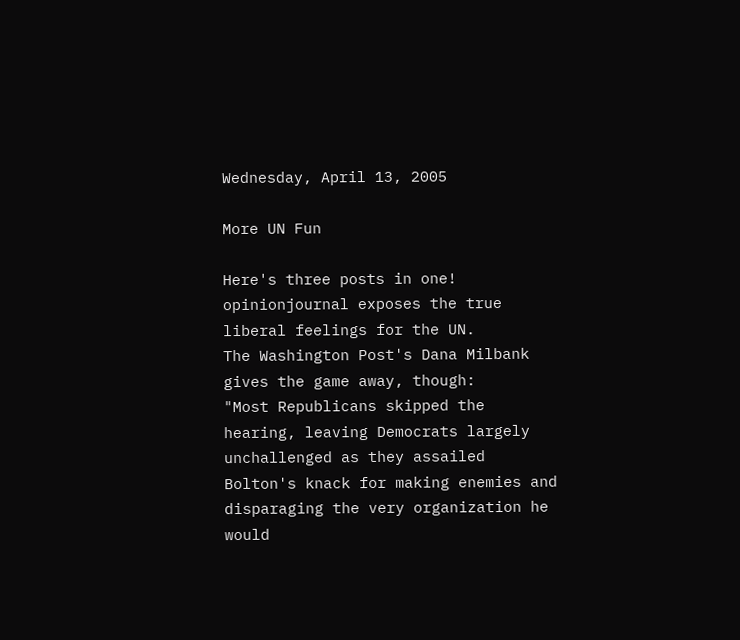Wednesday, April 13, 2005

More UN Fun

Here's three posts in one!
opinionjournal exposes the true liberal feelings for the UN.
The Washington Post's Dana Milbank gives the game away, though:
"Most Republicans skipped the hearing, leaving Democrats largely unchallenged as they assailed Bolton's knack for making enemies and disparaging the very organization he would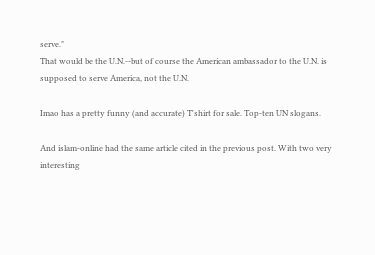serve."
That would be the U.N.--but of course the American ambassador to the U.N. is supposed to serve America, not the U.N.

Imao has a pretty funny (and accurate) T'shirt for sale. Top-ten UN slogans.

And islam-online had the same article cited in the previous post. With two very interesting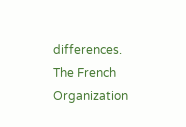differences.
The French Organization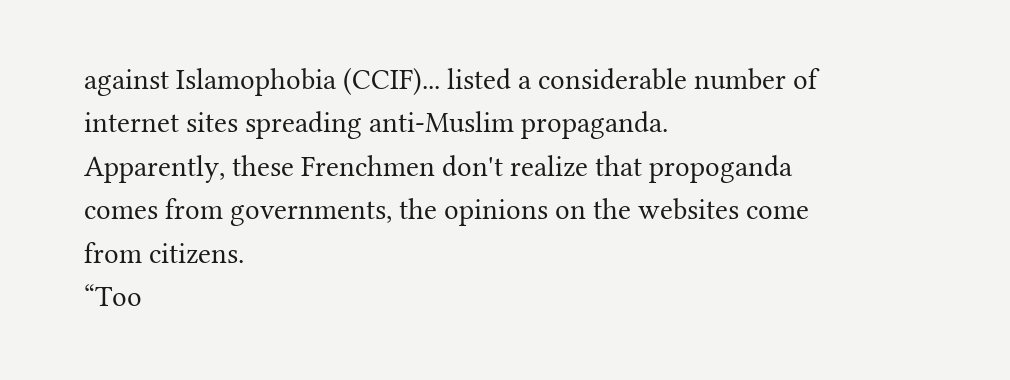against Islamophobia (CCIF)... listed a considerable number of internet sites spreading anti-Muslim propaganda.
Apparently, these Frenchmen don't realize that propoganda comes from governments, the opinions on the websites come from citizens.
“Too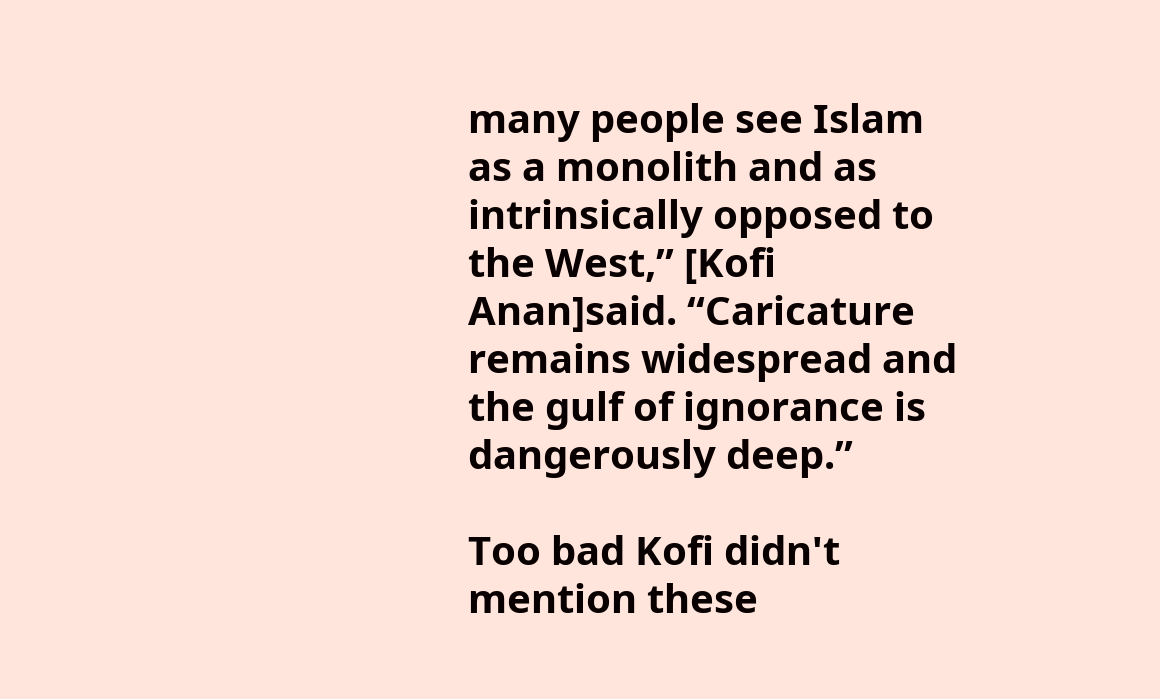many people see Islam as a monolith and as intrinsically opposed to the West,” [Kofi Anan]said. “Caricature remains widespread and the gulf of ignorance is dangerously deep.”

Too bad Kofi didn't mention these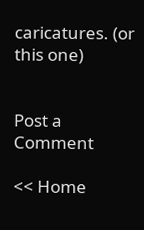caricatures. (or this one)


Post a Comment

<< Home